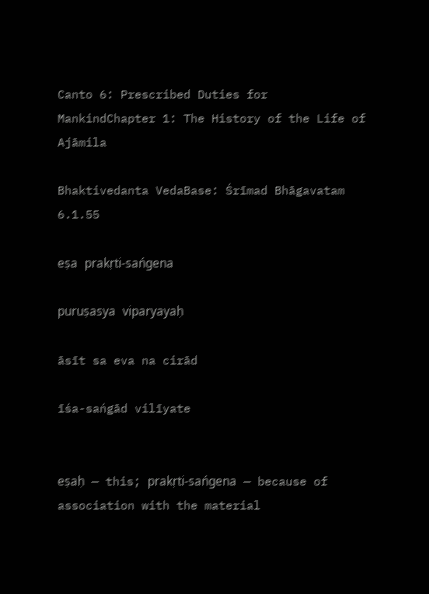Canto 6: Prescribed Duties for MankindChapter 1: The History of the Life of Ajāmila

Bhaktivedanta VedaBase: Śrīmad Bhāgavatam 6.1.55

eṣa prakṛti-sańgena

puruṣasya viparyayaḥ

āsīt sa eva na cirād

īśa-sańgād vilīyate


eṣaḥ — this; prakṛti-sańgena — because of association with the material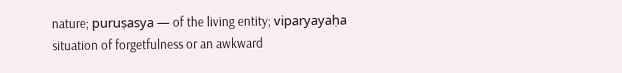nature; puruṣasya — of the living entity; viparyayaḥa situation of forgetfulness or an awkward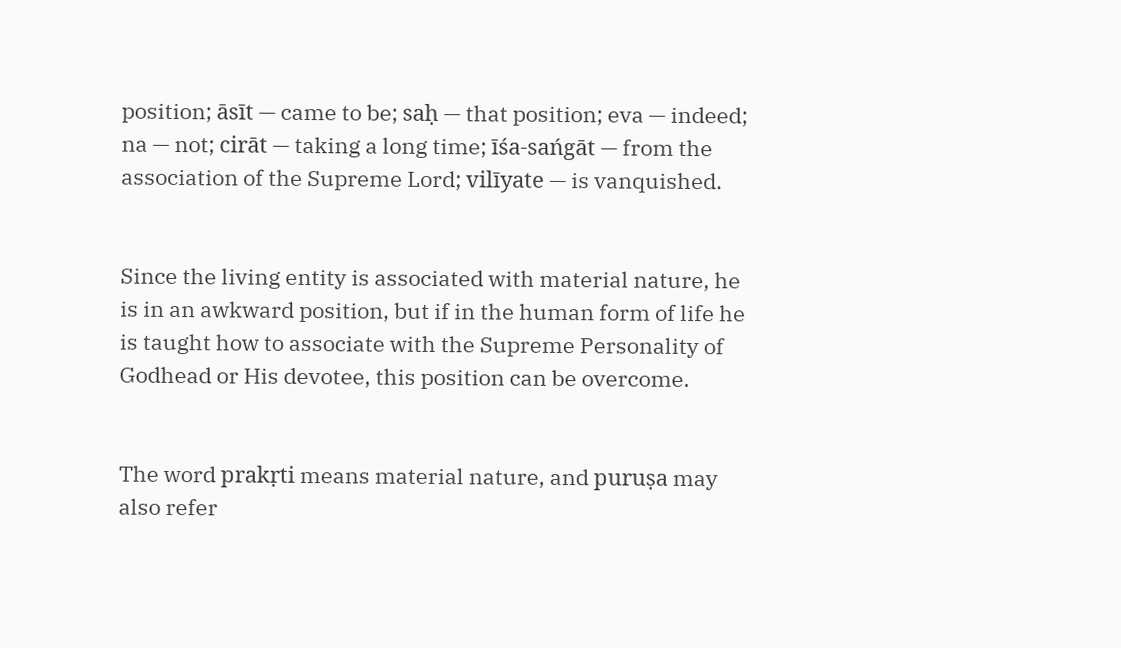position; āsīt — came to be; saḥ — that position; eva — indeed; na — not; cirāt — taking a long time; īśa-sańgāt — from the association of the Supreme Lord; vilīyate — is vanquished.


Since the living entity is associated with material nature, he is in an awkward position, but if in the human form of life he is taught how to associate with the Supreme Personality of Godhead or His devotee, this position can be overcome.


The word prakṛti means material nature, and puruṣa may also refer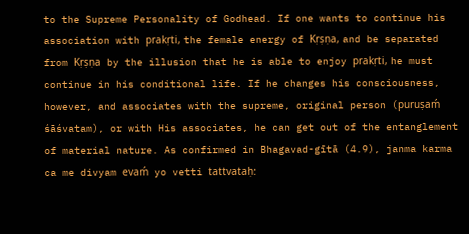to the Supreme Personality of Godhead. If one wants to continue his association with prakṛti, the female energy of Kṛṣṇa, and be separated from Kṛṣṇa by the illusion that he is able to enjoy prakṛti, he must continue in his conditional life. If he changes his consciousness, however, and associates with the supreme, original person (puruṣaḿ śāśvatam), or with His associates, he can get out of the entanglement of material nature. As confirmed in Bhagavad-gītā (4.9), janma karma ca me divyam evaḿ yo vetti tattvataḥ: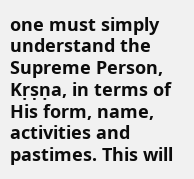one must simply understand the Supreme Person, Kṛṣṇa, in terms of His form, name, activities and pastimes. This will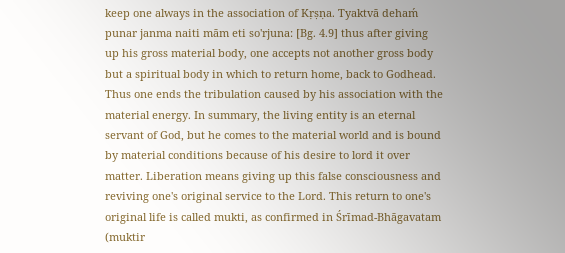keep one always in the association of Kṛṣṇa. Tyaktvā dehaḿ punar janma naiti mām eti so'rjuna: [Bg. 4.9] thus after giving up his gross material body, one accepts not another gross body but a spiritual body in which to return home, back to Godhead. Thus one ends the tribulation caused by his association with the material energy. In summary, the living entity is an eternal servant of God, but he comes to the material world and is bound by material conditions because of his desire to lord it over matter. Liberation means giving up this false consciousness and reviving one's original service to the Lord. This return to one's original life is called mukti, as confirmed in Śrīmad-Bhāgavatam (muktir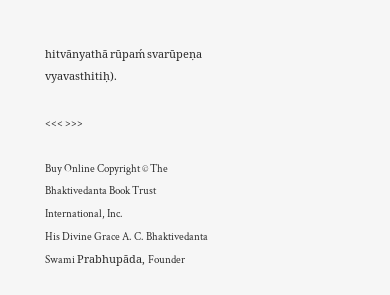hitvānyathā rūpaḿ svarūpeṇa vyavasthitiḥ).

<<< >>>

Buy Online Copyright © The Bhaktivedanta Book Trust International, Inc.
His Divine Grace A. C. Bhaktivedanta Swami Prabhupāda, Founder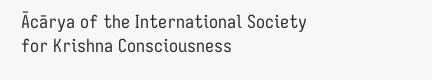Ācārya of the International Society for Krishna Consciousness